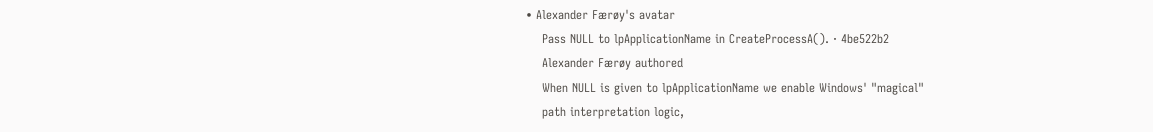• Alexander Færøy's avatar
    Pass NULL to lpApplicationName in CreateProcessA(). · 4be522b2
    Alexander Færøy authored
    When NULL is given to lpApplicationName we enable Windows' "magical"
    path interpretation logic,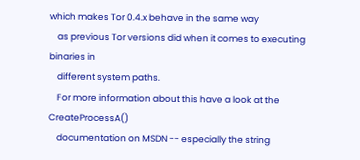which makes Tor 0.4.x behave in the same way
    as previous Tor versions did when it comes to executing binaries in
    different system paths.
    For more information about this have a look at the CreateProcessA()
    documentation on MSDN -- especially the string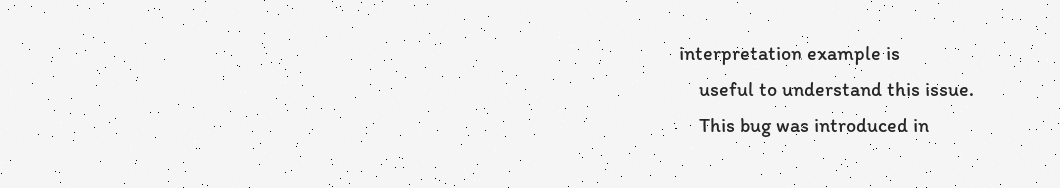interpretation example is
    useful to understand this issue.
    This bug was introduced in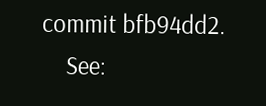commit bfb94dd2.
    See: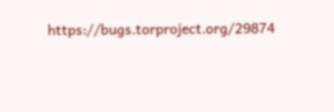https://bugs.torproject.org/29874